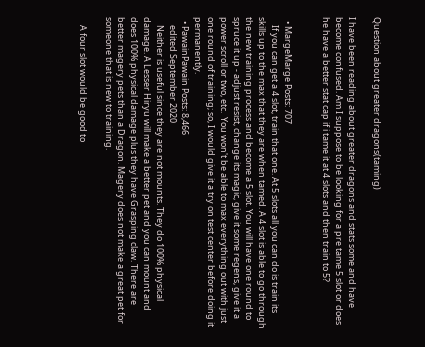Question about greater dragons(taming)

I have been reading about greater dragons and stats some and have become confused. Am I suppose to be looking for a pre tame 5 slot or does he have a better stat cap if i tame it at 4 slots and then train to 5?


  • MargeMarge Posts: 707
    If you can get a 4 slot, train that one. At 5 slots all you can do is train its skills up to the max that they are when tamed. A 4 slot is able to go through the new training process and become a 5 slot. You will have one round to spruce it up - adjust resist, change its magic, give it some regens, give it a power scroll or two, etc.  You won't be able to max everything out with just one round of training; so, I would give it a try on test center before doing it permanently.
  • PawainPawain Posts: 8,466
    edited September 2020
    Neither is useful since they are not mounts. They do 100% physical damage. A Lesser Hiryu will make a better pet and you can mount and does 100% physical damage plus they have Grasping claw. There are better magery pets than a Dragon. Magery does not make a great pet for someone that is new to training.

    A four slot would be good to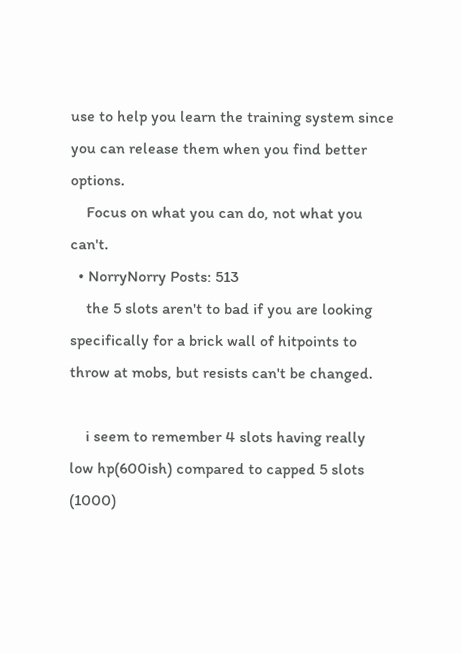use to help you learn the training system since you can release them when you find better options.
    Focus on what you can do, not what you can't.
  • NorryNorry Posts: 513
    the 5 slots aren't to bad if you are looking specifically for a brick wall of hitpoints to throw at mobs, but resists can't be changed.

    i seem to remember 4 slots having really low hp(600ish) compared to capped 5 slots (1000)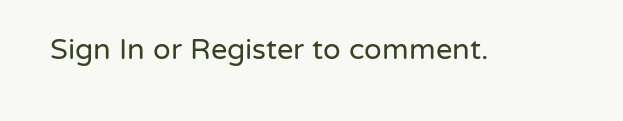Sign In or Register to comment.